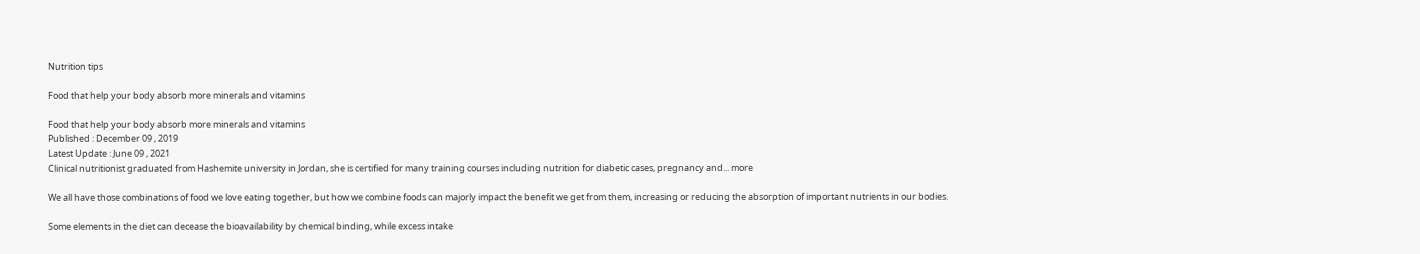Nutrition tips

Food that help your body absorb more minerals and vitamins

Food that help your body absorb more minerals and vitamins
Published : December 09 , 2019
Latest Update : June 09 , 2021
Clinical nutritionist graduated from Hashemite university in Jordan, she is certified for many training courses including nutrition for diabetic cases, pregnancy and... more

We all have those combinations of food we love eating together, but how we combine foods can majorly impact the benefit we get from them, increasing or reducing the absorption of important nutrients in our bodies.

Some elements in the diet can decease the bioavailability by chemical binding, while excess intake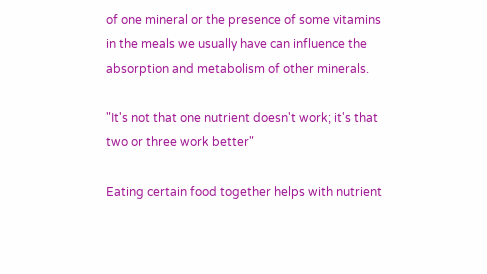of one mineral or the presence of some vitamins in the meals we usually have can influence the absorption and metabolism of other minerals.

"It's not that one nutrient doesn't work; it's that two or three work better"

Eating certain food together helps with nutrient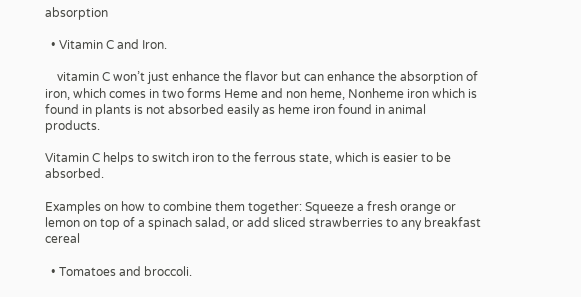absorption

  • Vitamin C and Iron.

    vitamin C won’t just enhance the flavor but can enhance the absorption of iron, which comes in two forms Heme and non heme, Nonheme iron which is found in plants is not absorbed easily as heme iron found in animal products.

Vitamin C helps to switch iron to the ferrous state, which is easier to be absorbed.

Examples on how to combine them together: Squeeze a fresh orange or lemon on top of a spinach salad, or add sliced strawberries to any breakfast cereal

  • Tomatoes and broccoli.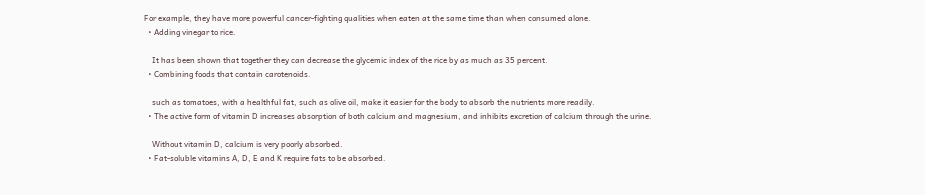For example, they have more powerful cancer-fighting qualities when eaten at the same time than when consumed alone.
  • Adding vinegar to rice.

    It has been shown that together they can decrease the glycemic index of the rice by as much as 35 percent.
  • Combining foods that contain carotenoids.

    such as tomatoes, with a healthful fat, such as olive oil, make it easier for the body to absorb the nutrients more readily.
  • The active form of vitamin D increases absorption of both calcium and magnesium, and inhibits excretion of calcium through the urine.

    Without vitamin D, calcium is very poorly absorbed.
  • Fat-soluble vitamins A, D, E and K require fats to be absorbed.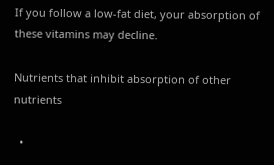If you follow a low-fat diet, your absorption of these vitamins may decline.

Nutrients that inhibit absorption of other nutrients

  •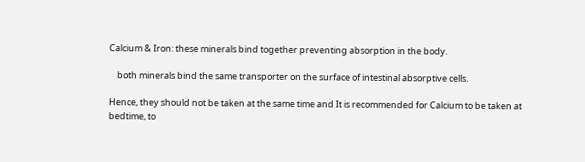Calcium & Iron: these minerals bind together preventing absorption in the body.

    both minerals bind the same transporter on the surface of intestinal absorptive cells.

Hence, they should not be taken at the same time and It is recommended for Calcium to be taken at bedtime, to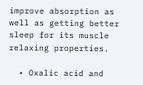improve absorption as well as getting better sleep for its muscle relaxing properties.

  • Oxalic acid and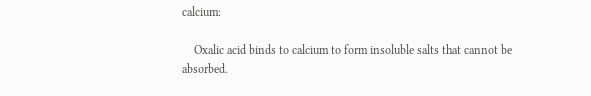calcium:

    Oxalic acid binds to calcium to form insoluble salts that cannot be absorbed.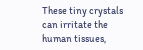These tiny crystals can irritate the human tissues,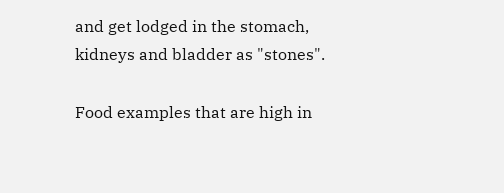and get lodged in the stomach, kidneys and bladder as "stones".

Food examples that are high in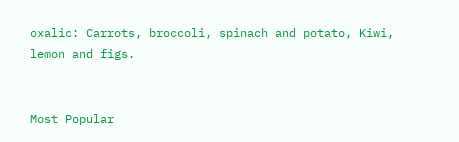oxalic: Carrots, broccoli, spinach and potato, Kiwi, lemon and figs.


Most Popular